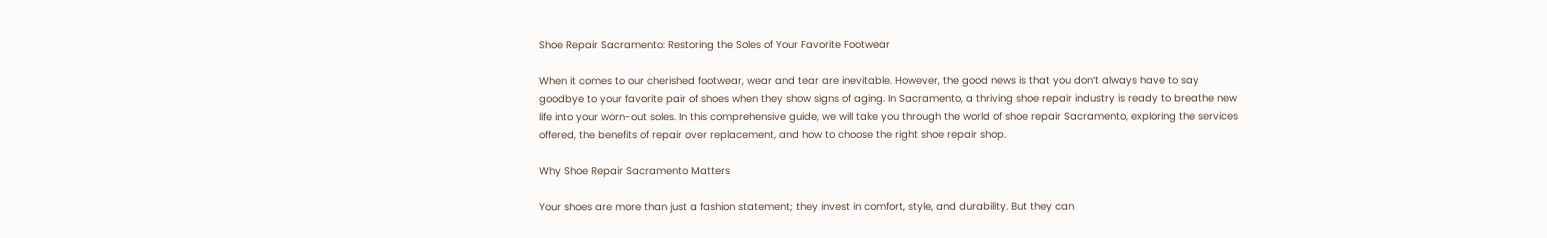Shoe Repair Sacramento: Restoring the Soles of Your Favorite Footwear

When it comes to our cherished footwear, wear and tear are inevitable. However, the good news is that you don’t always have to say goodbye to your favorite pair of shoes when they show signs of aging. In Sacramento, a thriving shoe repair industry is ready to breathe new life into your worn-out soles. In this comprehensive guide, we will take you through the world of shoe repair Sacramento, exploring the services offered, the benefits of repair over replacement, and how to choose the right shoe repair shop.

Why Shoe Repair Sacramento Matters

Your shoes are more than just a fashion statement; they invest in comfort, style, and durability. But they can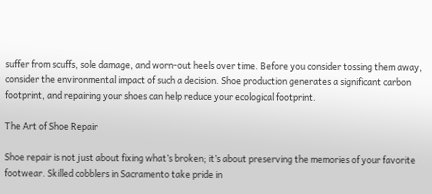suffer from scuffs, sole damage, and worn-out heels over time. Before you consider tossing them away, consider the environmental impact of such a decision. Shoe production generates a significant carbon footprint, and repairing your shoes can help reduce your ecological footprint.

The Art of Shoe Repair

Shoe repair is not just about fixing what’s broken; it’s about preserving the memories of your favorite footwear. Skilled cobblers in Sacramento take pride in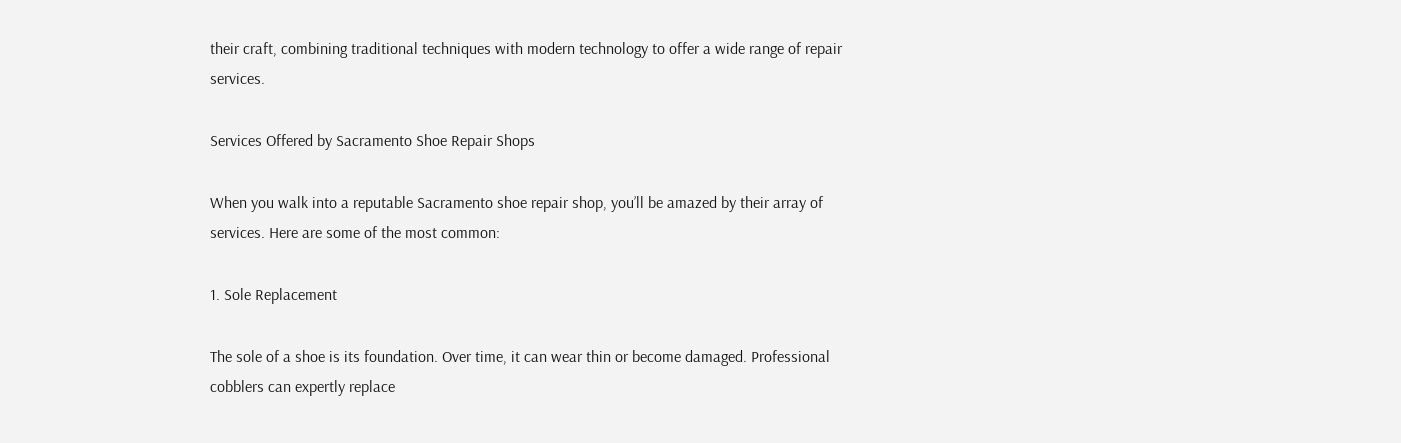their craft, combining traditional techniques with modern technology to offer a wide range of repair services.

Services Offered by Sacramento Shoe Repair Shops

When you walk into a reputable Sacramento shoe repair shop, you’ll be amazed by their array of services. Here are some of the most common:

1. Sole Replacement

The sole of a shoe is its foundation. Over time, it can wear thin or become damaged. Professional cobblers can expertly replace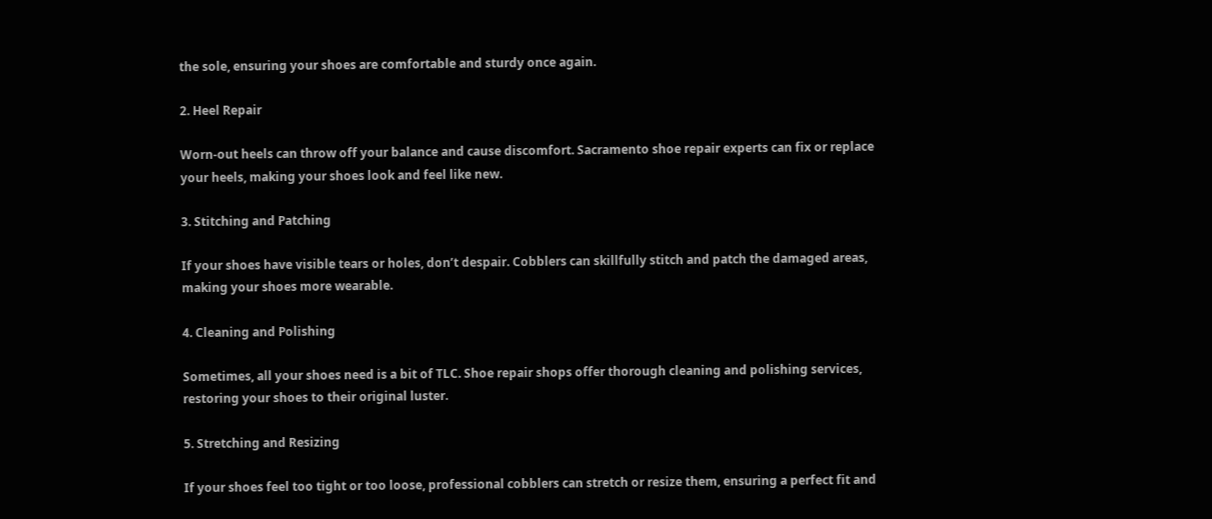the sole, ensuring your shoes are comfortable and sturdy once again.

2. Heel Repair

Worn-out heels can throw off your balance and cause discomfort. Sacramento shoe repair experts can fix or replace your heels, making your shoes look and feel like new.

3. Stitching and Patching

If your shoes have visible tears or holes, don’t despair. Cobblers can skillfully stitch and patch the damaged areas, making your shoes more wearable.

4. Cleaning and Polishing

Sometimes, all your shoes need is a bit of TLC. Shoe repair shops offer thorough cleaning and polishing services, restoring your shoes to their original luster.

5. Stretching and Resizing

If your shoes feel too tight or too loose, professional cobblers can stretch or resize them, ensuring a perfect fit and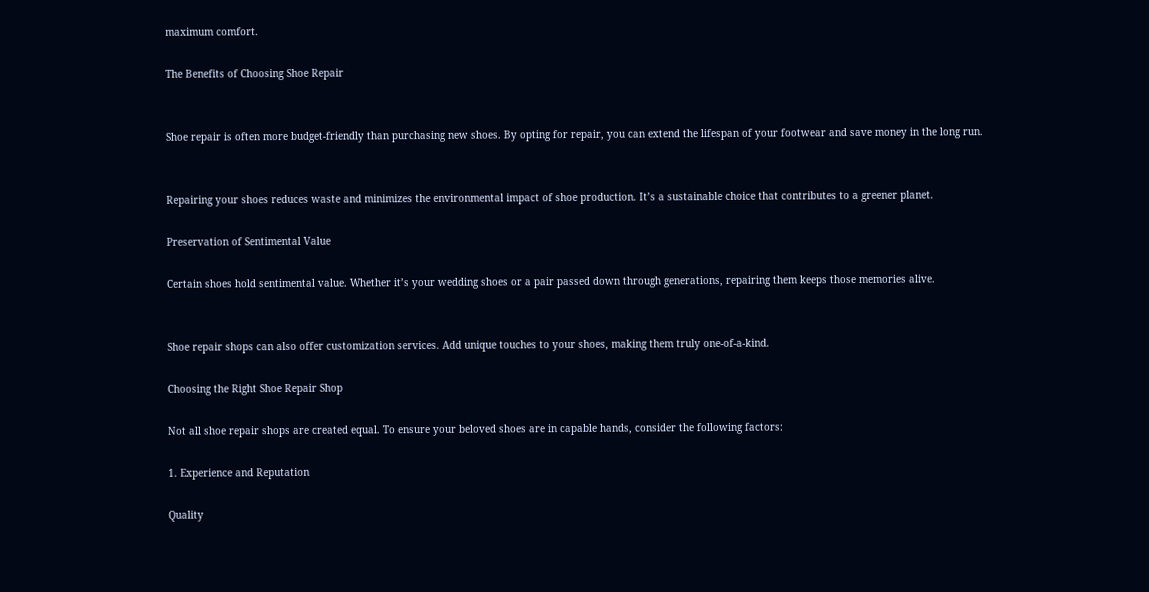maximum comfort.

The Benefits of Choosing Shoe Repair


Shoe repair is often more budget-friendly than purchasing new shoes. By opting for repair, you can extend the lifespan of your footwear and save money in the long run.


Repairing your shoes reduces waste and minimizes the environmental impact of shoe production. It’s a sustainable choice that contributes to a greener planet.

Preservation of Sentimental Value

Certain shoes hold sentimental value. Whether it’s your wedding shoes or a pair passed down through generations, repairing them keeps those memories alive.


Shoe repair shops can also offer customization services. Add unique touches to your shoes, making them truly one-of-a-kind.

Choosing the Right Shoe Repair Shop

Not all shoe repair shops are created equal. To ensure your beloved shoes are in capable hands, consider the following factors:

1. Experience and Reputation

Quality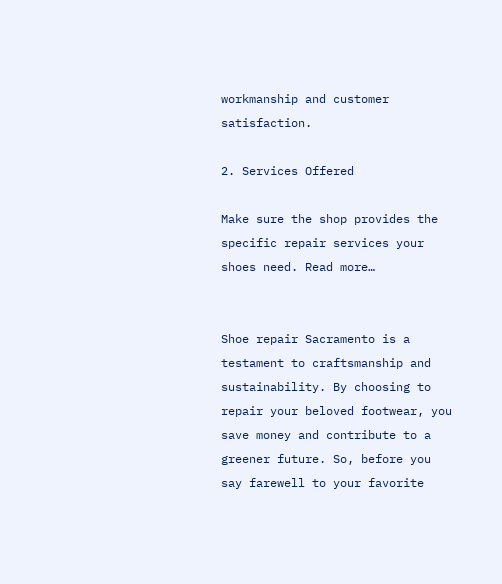workmanship and customer satisfaction.

2. Services Offered

Make sure the shop provides the specific repair services your shoes need. Read more…


Shoe repair Sacramento is a testament to craftsmanship and sustainability. By choosing to repair your beloved footwear, you save money and contribute to a greener future. So, before you say farewell to your favorite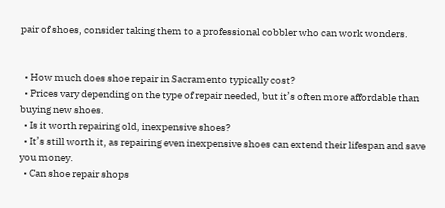pair of shoes, consider taking them to a professional cobbler who can work wonders.


  • How much does shoe repair in Sacramento typically cost?
  • Prices vary depending on the type of repair needed, but it’s often more affordable than buying new shoes.
  • Is it worth repairing old, inexpensive shoes?
  • It’s still worth it, as repairing even inexpensive shoes can extend their lifespan and save you money.
  • Can shoe repair shops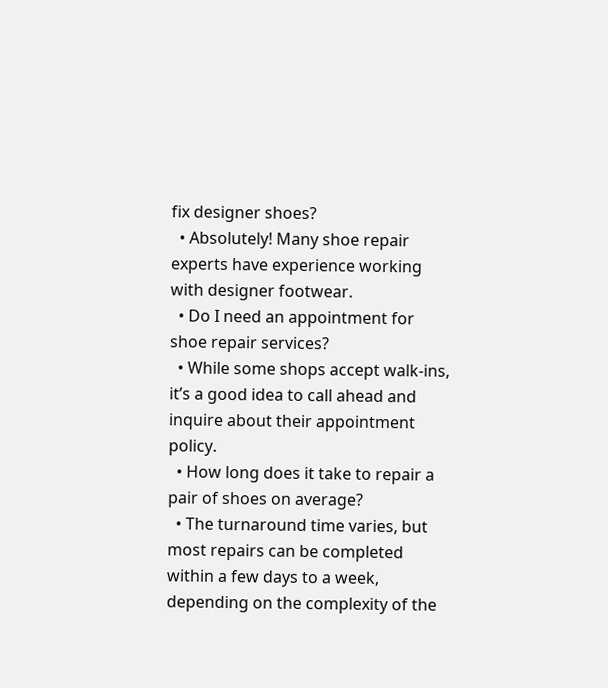fix designer shoes?
  • Absolutely! Many shoe repair experts have experience working with designer footwear.
  • Do I need an appointment for shoe repair services?
  • While some shops accept walk-ins, it’s a good idea to call ahead and inquire about their appointment policy.
  • How long does it take to repair a pair of shoes on average?
  • The turnaround time varies, but most repairs can be completed within a few days to a week, depending on the complexity of the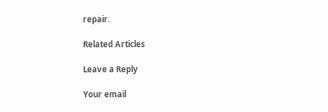repair.

Related Articles

Leave a Reply

Your email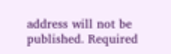address will not be published. Required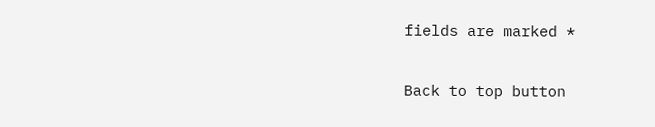fields are marked *

Back to top button